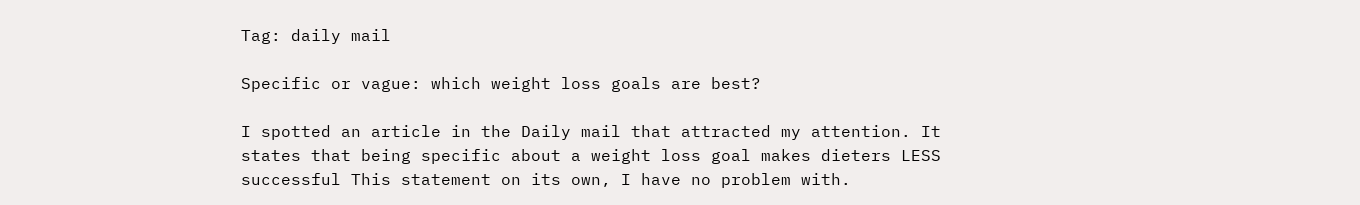Tag: daily mail

Specific or vague: which weight loss goals are best?

I spotted an article in the Daily mail that attracted my attention. It states that being specific about a weight loss goal makes dieters LESS successful This statement on its own, I have no problem with.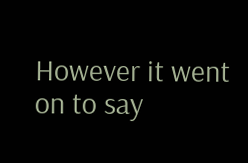However it went on to say